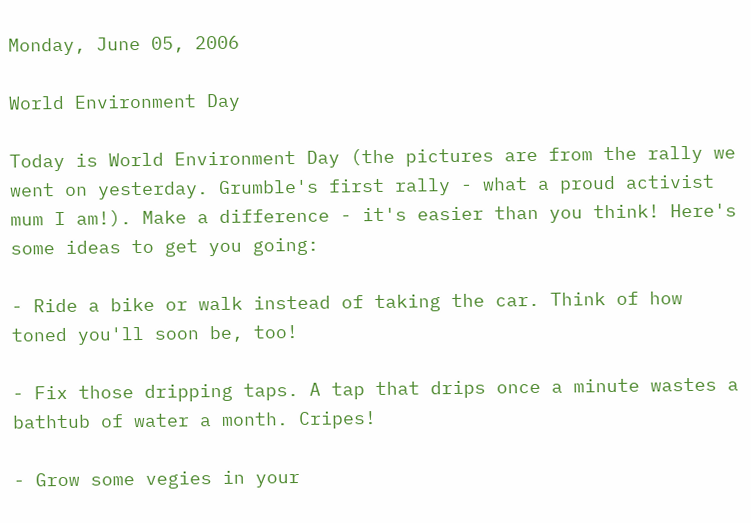Monday, June 05, 2006

World Environment Day

Today is World Environment Day (the pictures are from the rally we went on yesterday. Grumble's first rally - what a proud activist mum I am!). Make a difference - it's easier than you think! Here's some ideas to get you going:

- Ride a bike or walk instead of taking the car. Think of how toned you'll soon be, too!

- Fix those dripping taps. A tap that drips once a minute wastes a bathtub of water a month. Cripes!

- Grow some vegies in your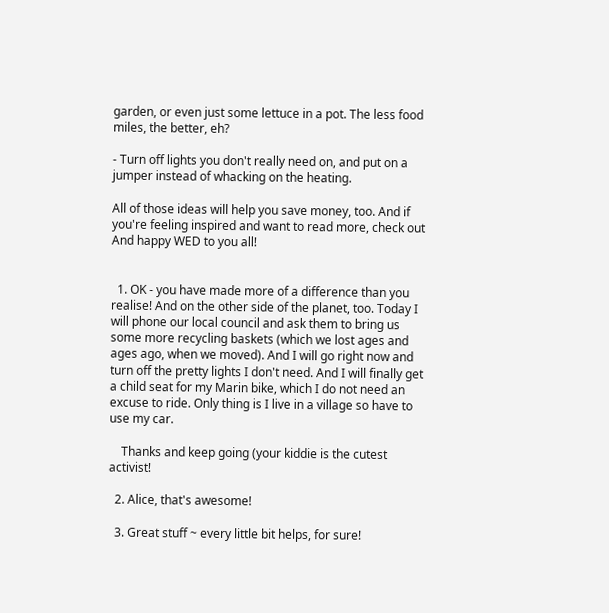garden, or even just some lettuce in a pot. The less food miles, the better, eh?

- Turn off lights you don't really need on, and put on a jumper instead of whacking on the heating.

All of those ideas will help you save money, too. And if you're feeling inspired and want to read more, check out And happy WED to you all!


  1. OK - you have made more of a difference than you realise! And on the other side of the planet, too. Today I will phone our local council and ask them to bring us some more recycling baskets (which we lost ages and ages ago, when we moved). And I will go right now and turn off the pretty lights I don't need. And I will finally get a child seat for my Marin bike, which I do not need an excuse to ride. Only thing is I live in a village so have to use my car.

    Thanks and keep going (your kiddie is the cutest activist!

  2. Alice, that's awesome!

  3. Great stuff ~ every little bit helps, for sure!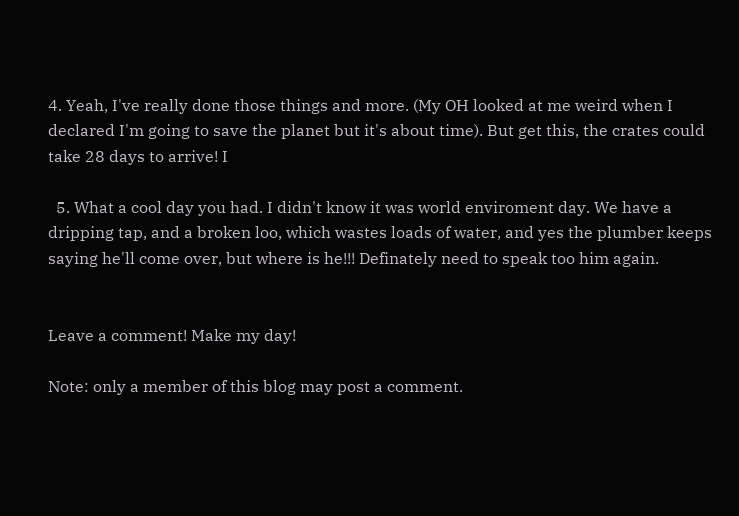4. Yeah, I've really done those things and more. (My OH looked at me weird when I declared I'm going to save the planet but it's about time). But get this, the crates could take 28 days to arrive! I

  5. What a cool day you had. I didn't know it was world enviroment day. We have a dripping tap, and a broken loo, which wastes loads of water, and yes the plumber keeps saying he'll come over, but where is he!!! Definately need to speak too him again.


Leave a comment! Make my day!

Note: only a member of this blog may post a comment.